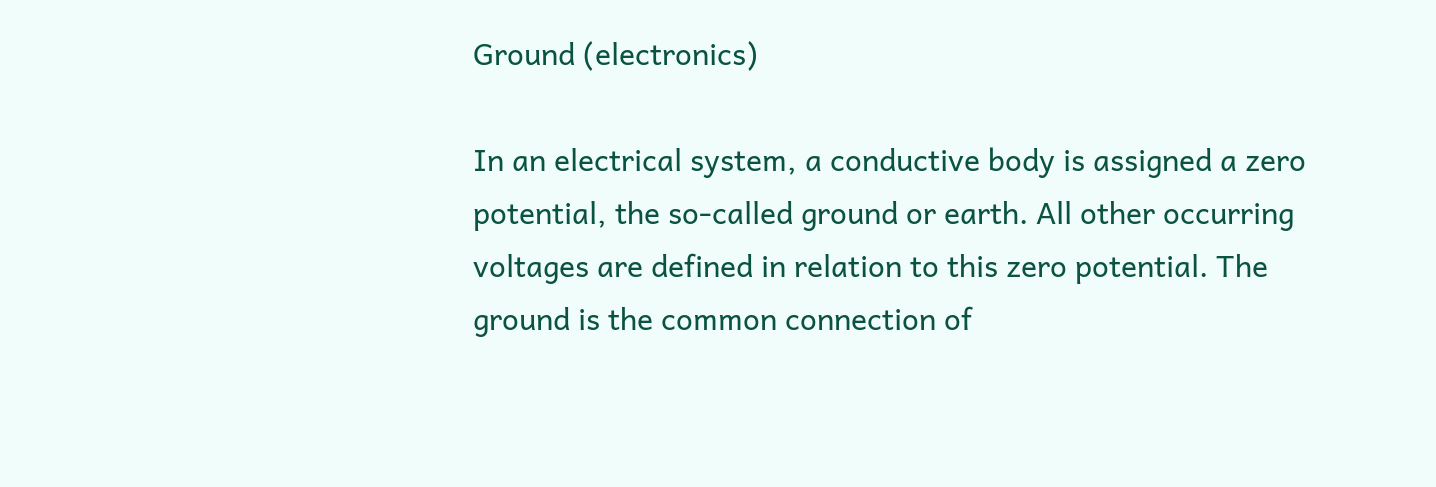Ground (electronics)

In an electrical system, a conductive body is assigned a zero potential, the so-called ground or earth. All other occurring voltages are defined in relation to this zero potential. The ground is the common connection of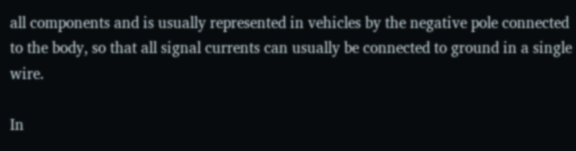all components and is usually represented in vehicles by the negative pole connected to the body, so that all signal currents can usually be connected to ground in a single wire.

In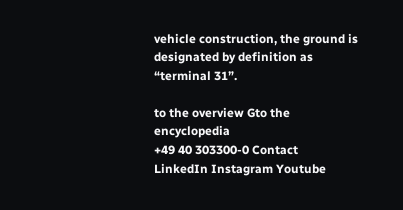vehicle construction, the ground is designated by definition as “terminal 31”.

to the overview Gto the encyclopedia
+49 40 303300-0 Contact
LinkedIn Instagram Youtube